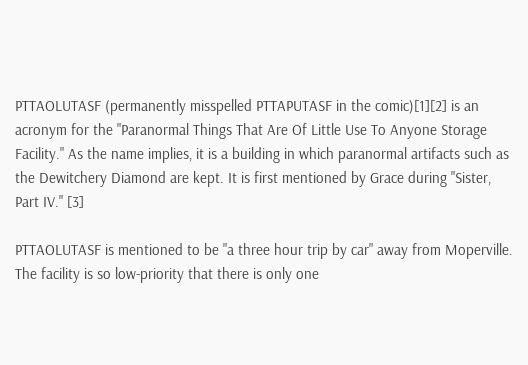PTTAOLUTASF (permanently misspelled PTTAPUTASF in the comic)[1][2] is an acronym for the "Paranormal Things That Are Of Little Use To Anyone Storage Facility." As the name implies, it is a building in which paranormal artifacts such as the Dewitchery Diamond are kept. It is first mentioned by Grace during "Sister, Part IV." [3]

PTTAOLUTASF is mentioned to be "a three hour trip by car" away from Moperville. The facility is so low-priority that there is only one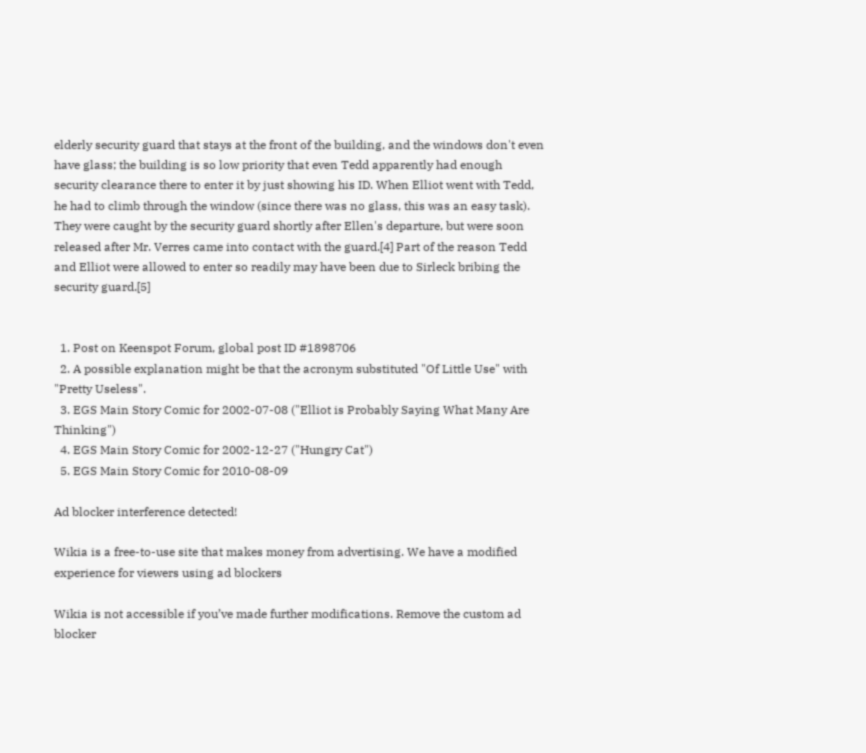elderly security guard that stays at the front of the building, and the windows don't even have glass; the building is so low priority that even Tedd apparently had enough security clearance there to enter it by just showing his ID. When Elliot went with Tedd, he had to climb through the window (since there was no glass, this was an easy task). They were caught by the security guard shortly after Ellen's departure, but were soon released after Mr. Verres came into contact with the guard.[4] Part of the reason Tedd and Elliot were allowed to enter so readily may have been due to Sirleck bribing the security guard.[5]


  1. Post on Keenspot Forum, global post ID #1898706
  2. A possible explanation might be that the acronym substituted "Of Little Use" with "Pretty Useless".
  3. EGS Main Story Comic for 2002-07-08 ("Elliot is Probably Saying What Many Are Thinking")
  4. EGS Main Story Comic for 2002-12-27 ("Hungry Cat")
  5. EGS Main Story Comic for 2010-08-09

Ad blocker interference detected!

Wikia is a free-to-use site that makes money from advertising. We have a modified experience for viewers using ad blockers

Wikia is not accessible if you’ve made further modifications. Remove the custom ad blocker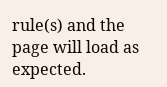rule(s) and the page will load as expected.